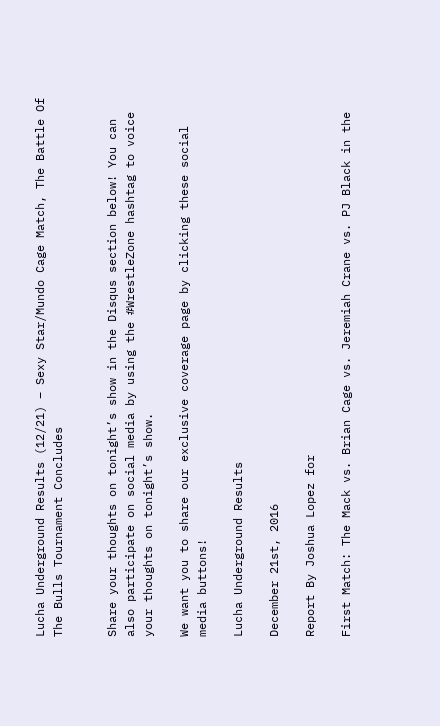Lucha Underground Results (12/21) – Sexy Star/Mundo Cage Match, The Battle Of The Bulls Tournament Concludes


Share your thoughts on tonight’s show in the Disqus section below! You can also participate on social media by using the #WrestleZone hashtag to voice your thoughts on tonight’s show.

We want you to share our exclusive coverage page by clicking these social media buttons!

Lucha Underground Results

December 21st, 2016

Report By Joshua Lopez for

First Match: The Mack vs. Brian Cage vs. Jeremiah Crane vs. PJ Black in the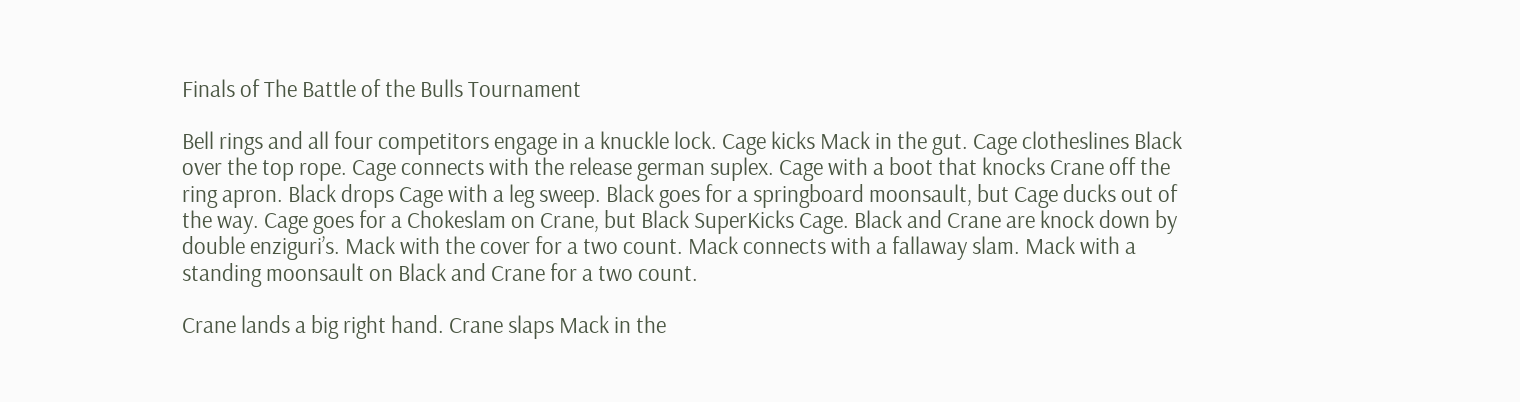Finals of The Battle of the Bulls Tournament

Bell rings and all four competitors engage in a knuckle lock. Cage kicks Mack in the gut. Cage clotheslines Black over the top rope. Cage connects with the release german suplex. Cage with a boot that knocks Crane off the ring apron. Black drops Cage with a leg sweep. Black goes for a springboard moonsault, but Cage ducks out of the way. Cage goes for a Chokeslam on Crane, but Black SuperKicks Cage. Black and Crane are knock down by double enziguri’s. Mack with the cover for a two count. Mack connects with a fallaway slam. Mack with a standing moonsault on Black and Crane for a two count.

Crane lands a big right hand. Crane slaps Mack in the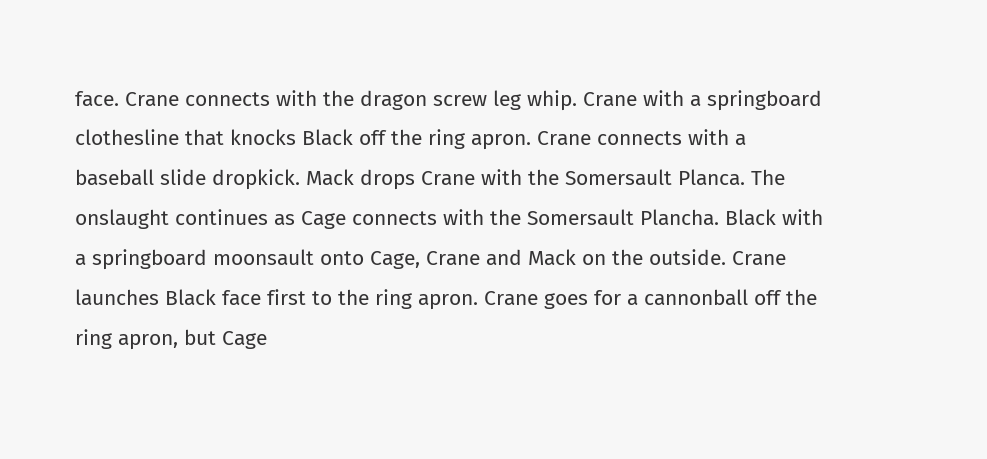face. Crane connects with the dragon screw leg whip. Crane with a springboard clothesline that knocks Black off the ring apron. Crane connects with a baseball slide dropkick. Mack drops Crane with the Somersault Planca. The onslaught continues as Cage connects with the Somersault Plancha. Black with a springboard moonsault onto Cage, Crane and Mack on the outside. Crane launches Black face first to the ring apron. Crane goes for a cannonball off the ring apron, but Cage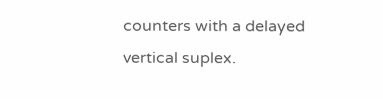counters with a delayed vertical suplex.